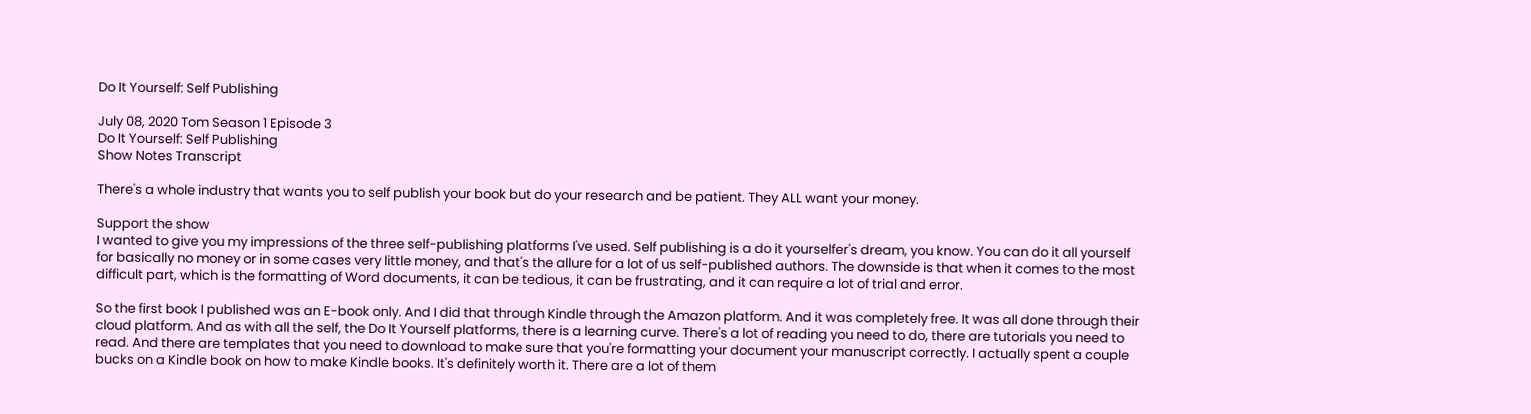Do It Yourself: Self Publishing

July 08, 2020 Tom Season 1 Episode 3
Do It Yourself: Self Publishing
Show Notes Transcript

There's a whole industry that wants you to self publish your book but do your research and be patient. They ALL want your money.

Support the show
I wanted to give you my impressions of the three self-publishing platforms I've used. Self publishing is a do it yourselfer's dream, you know. You can do it all yourself for basically no money or in some cases very little money, and that's the allure for a lot of us self-published authors. The downside is that when it comes to the most difficult part, which is the formatting of Word documents, it can be tedious, it can be frustrating, and it can require a lot of trial and error.

So the first book I published was an E-book only. And I did that through Kindle through the Amazon platform. And it was completely free. It was all done through their cloud platform. And as with all the self, the Do It Yourself platforms, there is a learning curve. There's a lot of reading you need to do, there are tutorials you need to read. And there are templates that you need to download to make sure that you're formatting your document your manuscript correctly. I actually spent a couple bucks on a Kindle book on how to make Kindle books. It's definitely worth it. There are a lot of them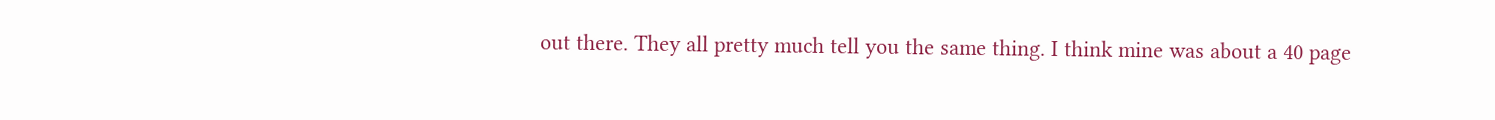out there. They all pretty much tell you the same thing. I think mine was about a 40 page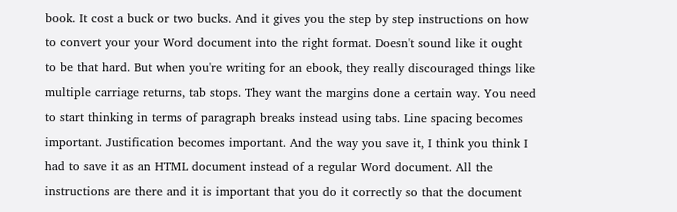book. It cost a buck or two bucks. And it gives you the step by step instructions on how to convert your your Word document into the right format. Doesn't sound like it ought to be that hard. But when you're writing for an ebook, they really discouraged things like multiple carriage returns, tab stops. They want the margins done a certain way. You need to start thinking in terms of paragraph breaks instead using tabs. Line spacing becomes important. Justification becomes important. And the way you save it, I think you think I had to save it as an HTML document instead of a regular Word document. All the instructions are there and it is important that you do it correctly so that the document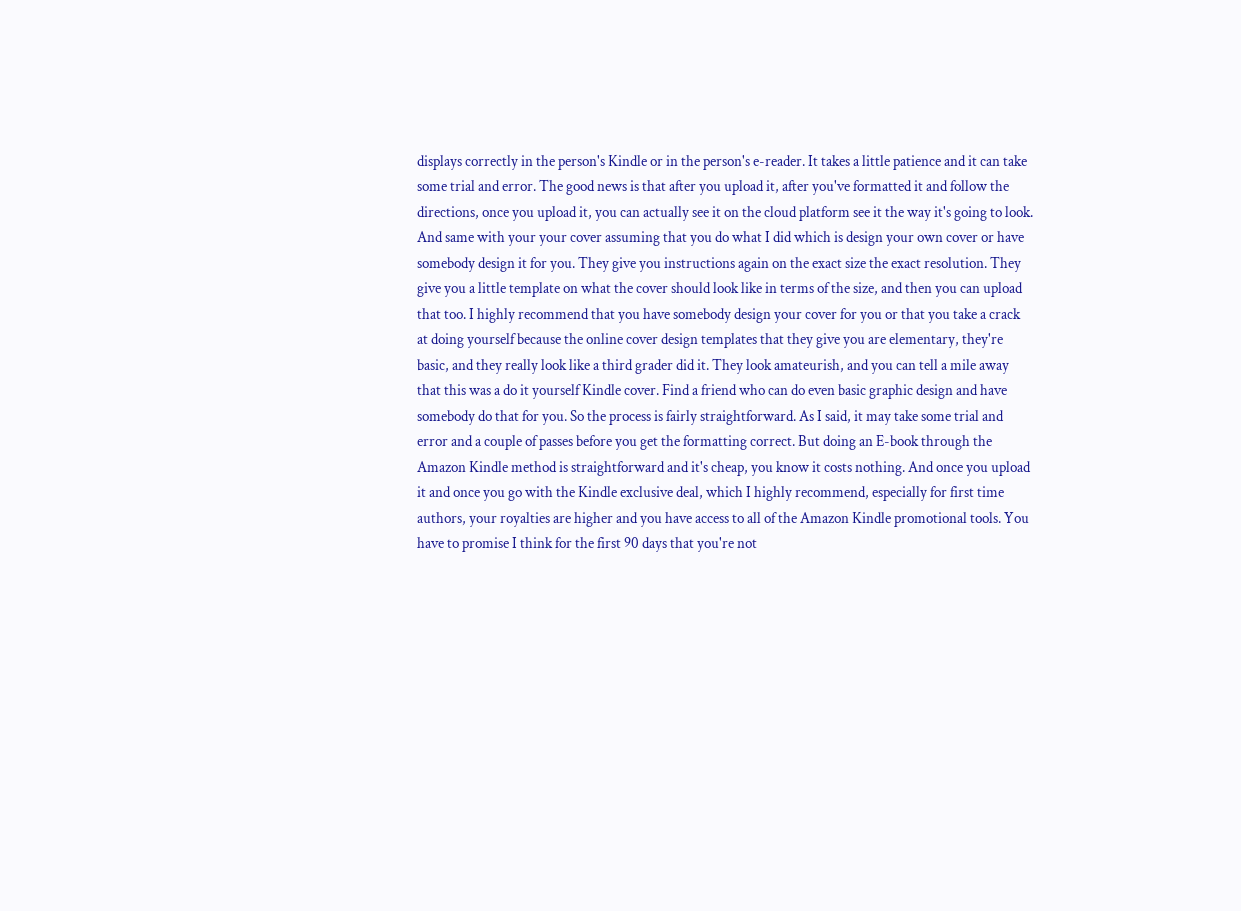displays correctly in the person's Kindle or in the person's e-reader. It takes a little patience and it can take some trial and error. The good news is that after you upload it, after you've formatted it and follow the directions, once you upload it, you can actually see it on the cloud platform see it the way it's going to look. And same with your your cover assuming that you do what I did which is design your own cover or have somebody design it for you. They give you instructions again on the exact size the exact resolution. They give you a little template on what the cover should look like in terms of the size, and then you can upload that too. I highly recommend that you have somebody design your cover for you or that you take a crack at doing yourself because the online cover design templates that they give you are elementary, they're basic, and they really look like a third grader did it. They look amateurish, and you can tell a mile away that this was a do it yourself Kindle cover. Find a friend who can do even basic graphic design and have somebody do that for you. So the process is fairly straightforward. As I said, it may take some trial and error and a couple of passes before you get the formatting correct. But doing an E-book through the Amazon Kindle method is straightforward and it's cheap, you know it costs nothing. And once you upload it and once you go with the Kindle exclusive deal, which I highly recommend, especially for first time authors, your royalties are higher and you have access to all of the Amazon Kindle promotional tools. You have to promise I think for the first 90 days that you're not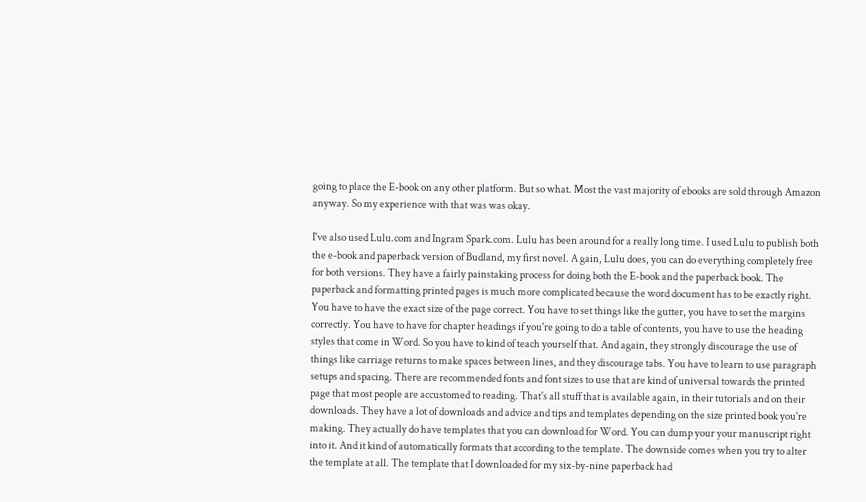going to place the E-book on any other platform. But so what. Most the vast majority of ebooks are sold through Amazon anyway. So my experience with that was was okay.

I've also used Lulu.com and Ingram Spark.com. Lulu has been around for a really long time. I used Lulu to publish both the e-book and paperback version of Budland, my first novel. A gain, Lulu does, you can do everything completely free for both versions. They have a fairly painstaking process for doing both the E-book and the paperback book. The paperback and formatting printed pages is much more complicated because the word document has to be exactly right. You have to have the exact size of the page correct. You have to set things like the gutter, you have to set the margins correctly. You have to have for chapter headings if you're going to do a table of contents, you have to use the heading styles that come in Word. So you have to kind of teach yourself that. And again, they strongly discourage the use of things like carriage returns to make spaces between lines, and they discourage tabs. You have to learn to use paragraph setups and spacing. There are recommended fonts and font sizes to use that are kind of universal towards the printed page that most people are accustomed to reading. That's all stuff that is available again, in their tutorials and on their downloads. They have a lot of downloads and advice and tips and templates depending on the size printed book you're making. They actually do have templates that you can download for Word. You can dump your your manuscript right into it. And it kind of automatically formats that according to the template. The downside comes when you try to alter the template at all. The template that I downloaded for my six-by-nine paperback had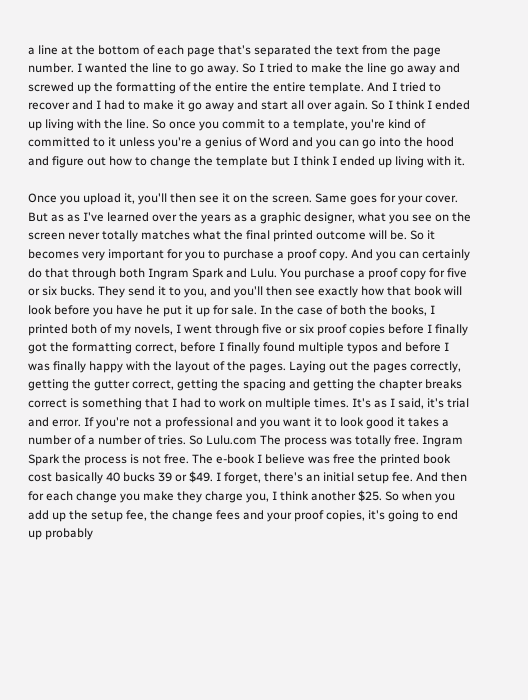a line at the bottom of each page that's separated the text from the page number. I wanted the line to go away. So I tried to make the line go away and screwed up the formatting of the entire the entire template. And I tried to recover and I had to make it go away and start all over again. So I think I ended up living with the line. So once you commit to a template, you're kind of committed to it unless you're a genius of Word and you can go into the hood and figure out how to change the template but I think I ended up living with it.

Once you upload it, you'll then see it on the screen. Same goes for your cover. But as as I've learned over the years as a graphic designer, what you see on the screen never totally matches what the final printed outcome will be. So it becomes very important for you to purchase a proof copy. And you can certainly do that through both Ingram Spark and Lulu. You purchase a proof copy for five or six bucks. They send it to you, and you'll then see exactly how that book will look before you have he put it up for sale. In the case of both the books, I printed both of my novels, I went through five or six proof copies before I finally got the formatting correct, before I finally found multiple typos and before I was finally happy with the layout of the pages. Laying out the pages correctly, getting the gutter correct, getting the spacing and getting the chapter breaks correct is something that I had to work on multiple times. It's as I said, it's trial and error. If you're not a professional and you want it to look good it takes a number of a number of tries. So Lulu.com The process was totally free. Ingram Spark the process is not free. The e-book I believe was free the printed book cost basically 40 bucks 39 or $49. I forget, there's an initial setup fee. And then for each change you make they charge you, I think another $25. So when you add up the setup fee, the change fees and your proof copies, it's going to end up probably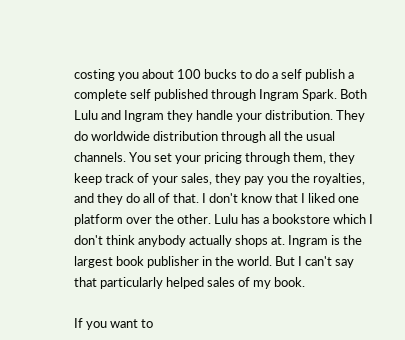costing you about 100 bucks to do a self publish a complete self published through Ingram Spark. Both Lulu and Ingram they handle your distribution. They do worldwide distribution through all the usual channels. You set your pricing through them, they keep track of your sales, they pay you the royalties, and they do all of that. I don't know that I liked one platform over the other. Lulu has a bookstore which I don't think anybody actually shops at. Ingram is the largest book publisher in the world. But I can't say that particularly helped sales of my book.

If you want to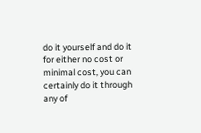do it yourself and do it for either no cost or minimal cost, you can certainly do it through any of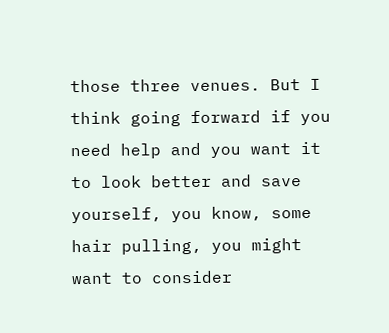those three venues. But I think going forward if you need help and you want it to look better and save yourself, you know, some hair pulling, you might want to consider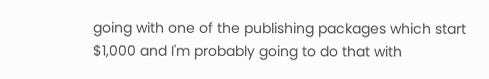going with one of the publishing packages which start $1,000 and I'm probably going to do that with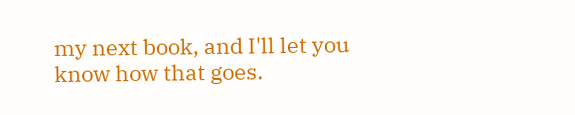my next book, and I'll let you know how that goes.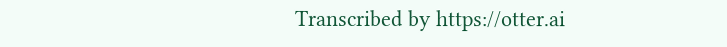Transcribed by https://otter.ai